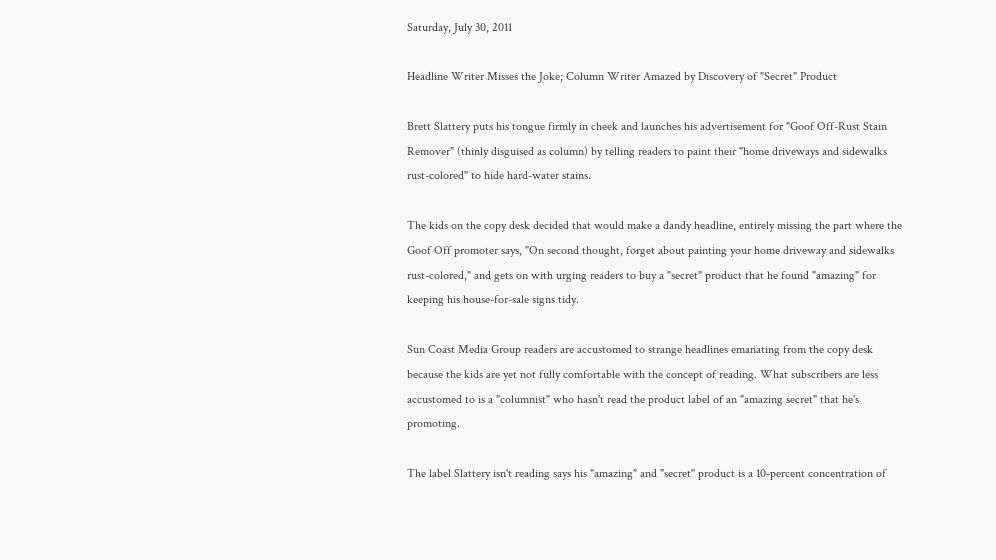Saturday, July 30, 2011

Headline Writer Misses the Joke; Column Writer Amazed by Discovery of "Secret" Product

Brett Slattery puts his tongue firmly in cheek and launches his advertisement for "Goof Off-Rust Stain Remover" (thinly disguised as column) by telling readers to paint their "home driveways and sidewalks rust-colored" to hide hard-water stains.

The kids on the copy desk decided that would make a dandy headline, entirely missing the part where the Goof Off promoter says, "On second thought, forget about painting your home driveway and sidewalks rust-colored," and gets on with urging readers to buy a "secret" product that he found "amazing" for keeping his house-for-sale signs tidy.

Sun Coast Media Group readers are accustomed to strange headlines emanating from the copy desk because the kids are yet not fully comfortable with the concept of reading. What subscribers are less accustomed to is a "columnist" who hasn't read the product label of an "amazing secret" that he's promoting.

The label Slattery isn't reading says his "amazing" and "secret" product is a 10-percent concentration of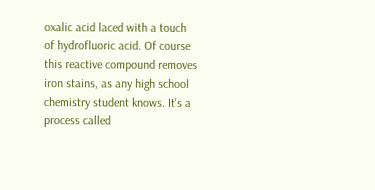oxalic acid laced with a touch of hydrofluoric acid. Of course this reactive compound removes iron stains, as any high school chemistry student knows. It's a process called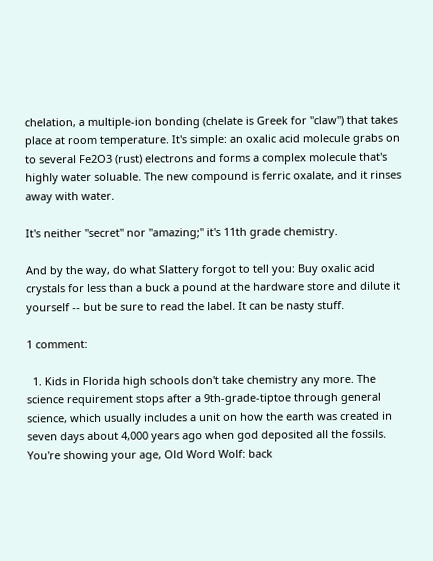chelation, a multiple-ion bonding (chelate is Greek for "claw") that takes place at room temperature. It's simple: an oxalic acid molecule grabs on to several Fe2O3 (rust) electrons and forms a complex molecule that's highly water soluable. The new compound is ferric oxalate, and it rinses away with water.

It's neither "secret" nor "amazing;" it's 11th grade chemistry.

And by the way, do what Slattery forgot to tell you: Buy oxalic acid crystals for less than a buck a pound at the hardware store and dilute it yourself -- but be sure to read the label. It can be nasty stuff.

1 comment:

  1. Kids in Florida high schools don't take chemistry any more. The science requirement stops after a 9th-grade-tiptoe through general science, which usually includes a unit on how the earth was created in seven days about 4,000 years ago when god deposited all the fossils. You're showing your age, Old Word Wolf: back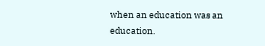when an education was an education.